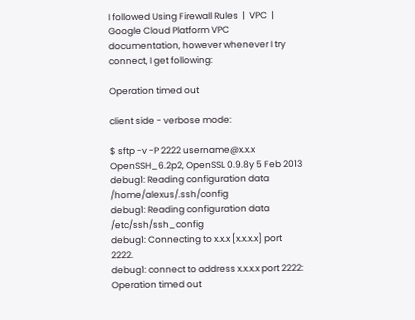I followed Using Firewall Rules  |  VPC  |  Google Cloud Platform VPC documentation, however whenever I try connect, I get following:

Operation timed out

client side - verbose mode:

$ sftp -v -P 2222 username@x.x.x
OpenSSH_6.2p2, OpenSSL 0.9.8y 5 Feb 2013
debug1: Reading configuration data /home/alexus/.ssh/config
debug1: Reading configuration data /etc/ssh/ssh_config
debug1: Connecting to x.x.x [x.x.x.x] port 2222.
debug1: connect to address x.x.x.x port 2222: Operation timed out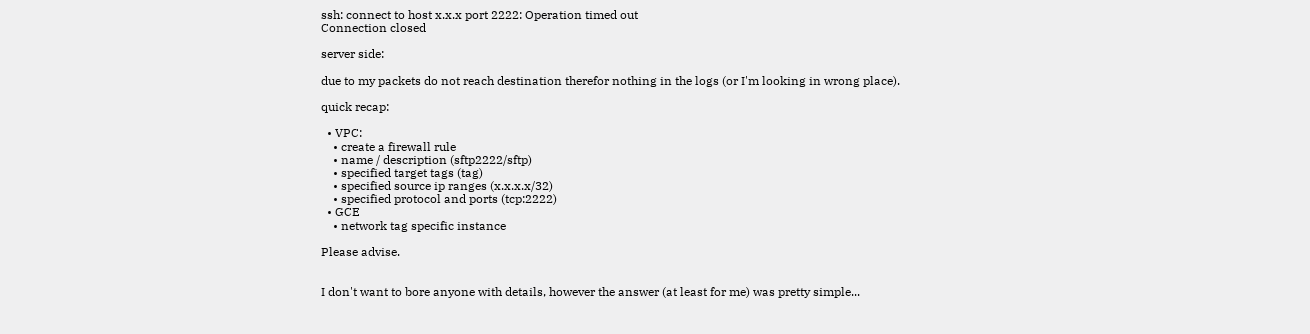ssh: connect to host x.x.x port 2222: Operation timed out
Connection closed

server side:

due to my packets do not reach destination therefor nothing in the logs (or I'm looking in wrong place).

quick recap:

  • VPC:
    • create a firewall rule
    • name / description (sftp2222/sftp)
    • specified target tags (tag)
    • specified source ip ranges (x.x.x.x/32)
    • specified protocol and ports (tcp:2222)
  • GCE
    • network tag specific instance

Please advise.


I don't want to bore anyone with details, however the answer (at least for me) was pretty simple...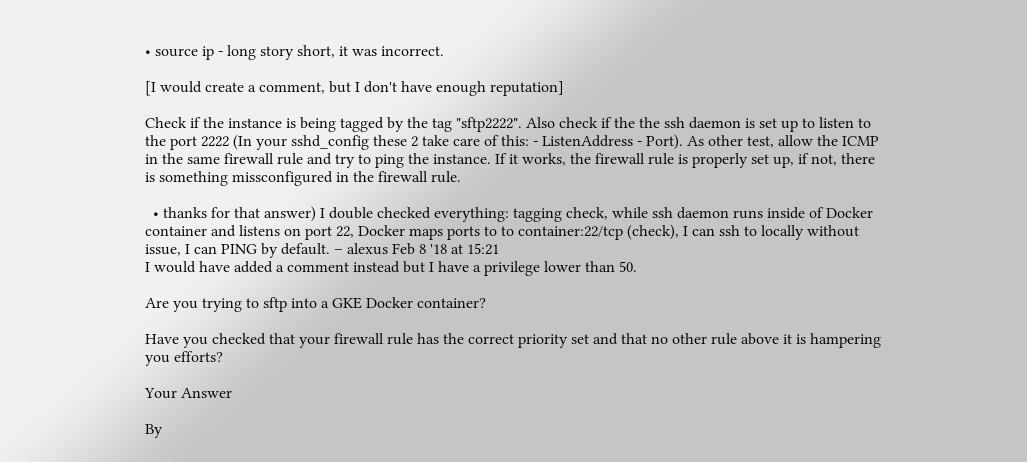• source ip - long story short, it was incorrect.

[I would create a comment, but I don't have enough reputation]

Check if the instance is being tagged by the tag "sftp2222". Also check if the the ssh daemon is set up to listen to the port 2222 (In your sshd_config these 2 take care of this: - ListenAddress - Port). As other test, allow the ICMP in the same firewall rule and try to ping the instance. If it works, the firewall rule is properly set up, if not, there is something missconfigured in the firewall rule.

  • thanks for that answer) I double checked everything: tagging check, while ssh daemon runs inside of Docker container and listens on port 22, Docker maps ports to to container:22/tcp (check), I can ssh to locally without issue, I can PING by default. – alexus Feb 8 '18 at 15:21
I would have added a comment instead but I have a privilege lower than 50.

Are you trying to sftp into a GKE Docker container?

Have you checked that your firewall rule has the correct priority set and that no other rule above it is hampering you efforts?

Your Answer

By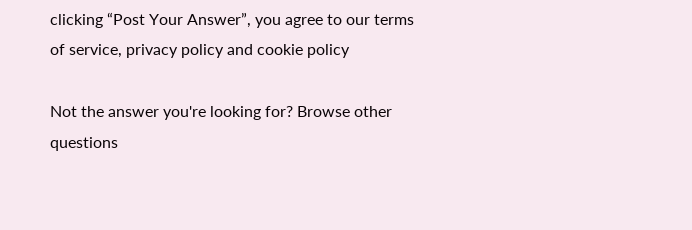clicking “Post Your Answer”, you agree to our terms of service, privacy policy and cookie policy

Not the answer you're looking for? Browse other questions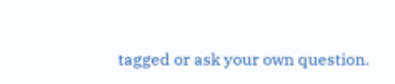tagged or ask your own question.